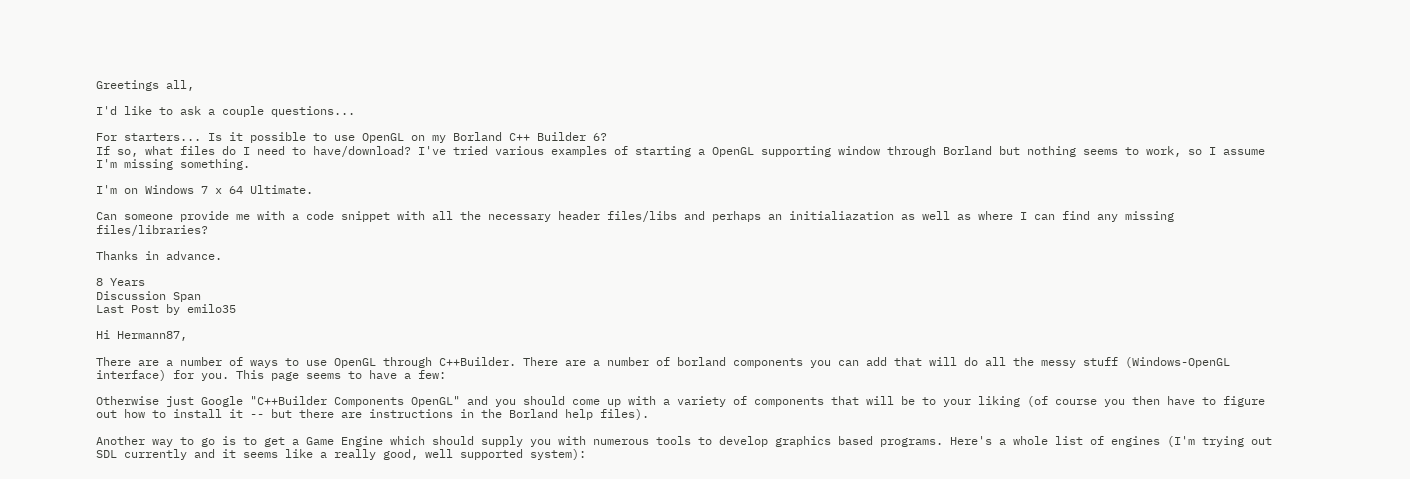Greetings all,

I'd like to ask a couple questions...

For starters... Is it possible to use OpenGL on my Borland C++ Builder 6?
If so, what files do I need to have/download? I've tried various examples of starting a OpenGL supporting window through Borland but nothing seems to work, so I assume I'm missing something.

I'm on Windows 7 x 64 Ultimate.

Can someone provide me with a code snippet with all the necessary header files/libs and perhaps an initialiazation as well as where I can find any missing files/libraries?

Thanks in advance.

8 Years
Discussion Span
Last Post by emilo35

Hi Hermann87,

There are a number of ways to use OpenGL through C++Builder. There are a number of borland components you can add that will do all the messy stuff (Windows-OpenGL interface) for you. This page seems to have a few:

Otherwise just Google "C++Builder Components OpenGL" and you should come up with a variety of components that will be to your liking (of course you then have to figure out how to install it -- but there are instructions in the Borland help files).

Another way to go is to get a Game Engine which should supply you with numerous tools to develop graphics based programs. Here's a whole list of engines (I'm trying out SDL currently and it seems like a really good, well supported system):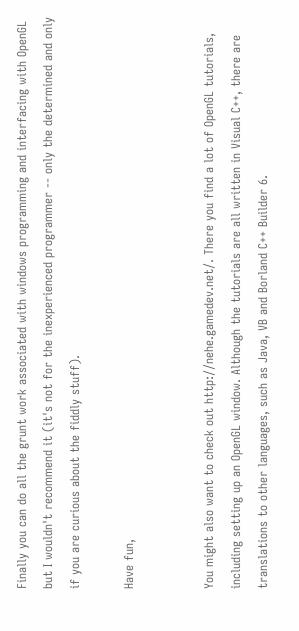Finally you can do all the grunt work associated with windows programming and interfacing with OpenGL but I wouldn't recommend it (it's not for the inexperienced programmer -- only the determined and only if you are curious about the fiddly stuff).

Have fun,


You might also want to check out http://nehe.gamedev.net/. There you find a lot of OpenGL tutorials, including setting up an OpenGL window. Although the tutorials are all written in Visual C++, there are translations to other languages, such as Java, VB and Borland C++ Builder 6.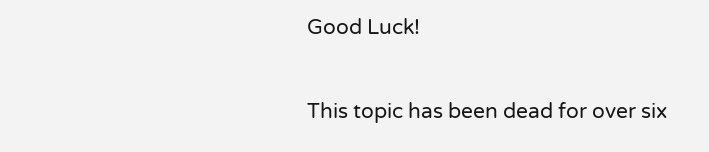Good Luck!

This topic has been dead for over six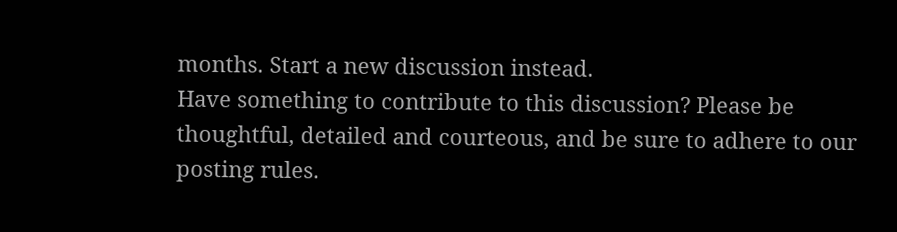months. Start a new discussion instead.
Have something to contribute to this discussion? Please be thoughtful, detailed and courteous, and be sure to adhere to our posting rules.